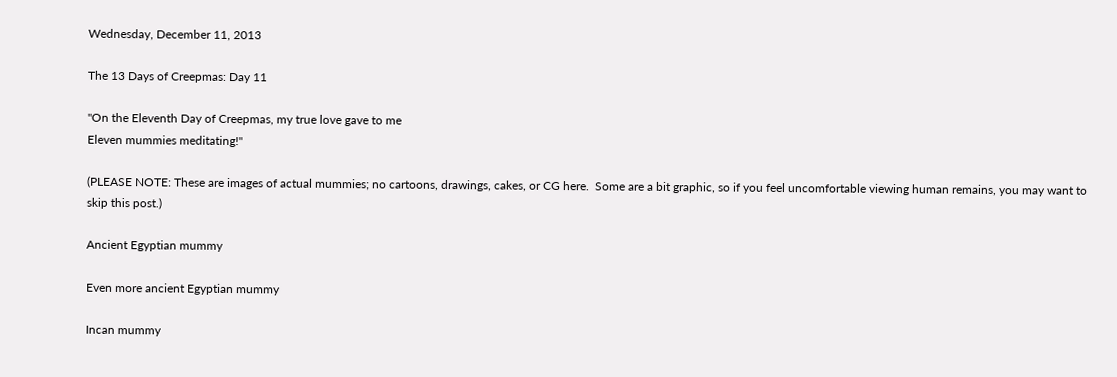Wednesday, December 11, 2013

The 13 Days of Creepmas: Day 11

"On the Eleventh Day of Creepmas, my true love gave to me
Eleven mummies meditating!"

(PLEASE NOTE: These are images of actual mummies; no cartoons, drawings, cakes, or CG here.  Some are a bit graphic, so if you feel uncomfortable viewing human remains, you may want to skip this post.)

Ancient Egyptian mummy

Even more ancient Egyptian mummy

Incan mummy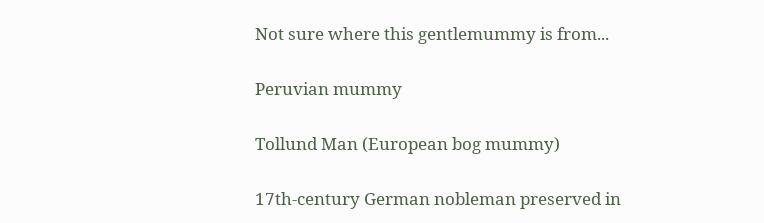Not sure where this gentlemummy is from...

Peruvian mummy

Tollund Man (European bog mummy)

17th-century German nobleman preserved in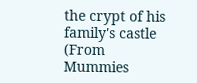the crypt of his family's castle
(From Mummies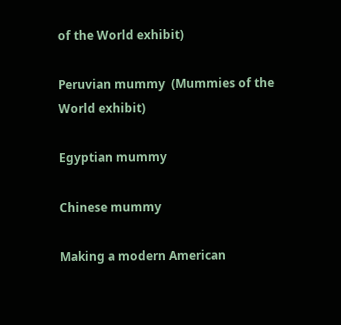of the World exhibit)

Peruvian mummy  (Mummies of the World exhibit)

Egyptian mummy

Chinese mummy

Making a modern American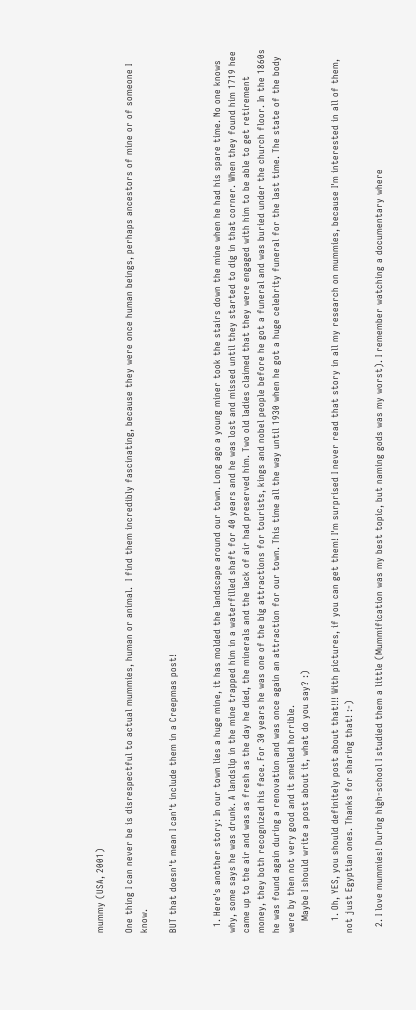mummy (USA, 2001)

One thing I can never be is disrespectful to actual mummies, human or animal.  I find them incredibly fascinating, because they were once human beings, perhaps ancestors of mine or of someone I know.

BUT that doesn't mean I can't include them in a Creepmas post!


  1. Here's another story: In our town lies a huge mine, it has molded the landscape around our town. Long ago a young miner took the stairs down the mine when he had his spare time. No one knows why, some says he was drunk. A landslip in the mine trapped him in a waterfilled shaft for 40 years and he was lost and missed until they started to dig in that corner. When they found him 1719 hee came up to the air and was as fresh as the day he died, the minerals and the lack of air had preserved him. Two old ladies claimed that they were engaged with him to be able to get retirement money, they both recognized his face. For 30 years he was one of the big attractions for tourists, kings and nobel people before he got a funeral and was buried under the church floor. In the 1860s he was found again during a renovation and was once again an attraction for our town. This time all the way until 1930 when he got a huge celebrity funeral for the last time. The state of the body were by then not very good and it smelled horrible.
    Maybe I should write a post about it, what do you say? :)

    1. Oh, YES, you should definitely post about that!!! With pictures, if you can get them! I'm surprised I never read that story in all my research on mummies, because I'm interested in all of them, not just Egyptian ones. Thanks for sharing that! :-)

  2. I love mummies! During high-school I studied them a little (Mummification was my best topic, but naming gods was my worst). I remember watching a documentary where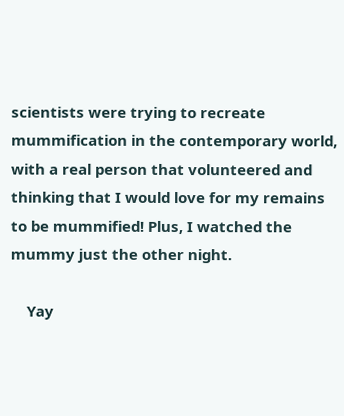scientists were trying to recreate mummification in the contemporary world, with a real person that volunteered and thinking that I would love for my remains to be mummified! Plus, I watched the mummy just the other night.

    Yay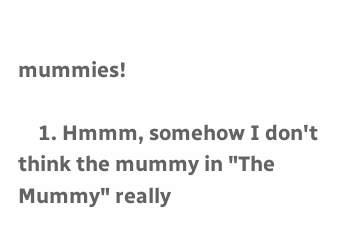mummies!

    1. Hmmm, somehow I don't think the mummy in "The Mummy" really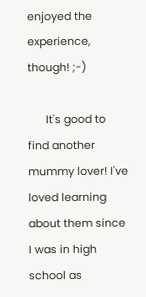enjoyed the experience, though! ;-)

      It's good to find another mummy lover! I've loved learning about them since I was in high school as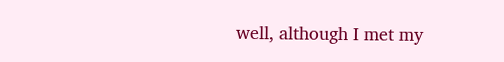well, although I met my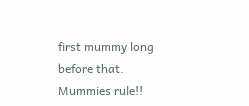first mummy long before that. Mummies rule!!